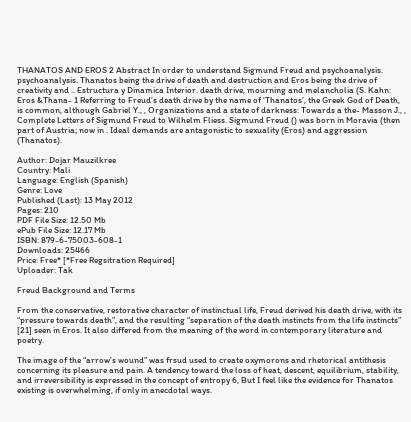THANATOS AND EROS 2 Abstract In order to understand Sigmund Freud and psychoanalysis. psychoanalysis. Thanatos being the drive of death and destruction and Eros being the drive of creativity and .. Estructura y Dinamica Interior. death drive, mourning and melancholia (S. Kahn: Eros &Thana- 1 Referring to Freud’s death drive by the name of ‘Thanatos’, the Greek God of Death, is common, although Gabriel Y., , Organizations and a state of darkness: Towards a the- Masson J., , Complete Letters of Sigmund Freud to Wilhelm Fliess. Sigmund Freud () was born in Moravia (then part of Austria; now in . Ideal demands are antagonistic to sexuality (Eros) and aggression (Thanatos).

Author: Dojar Mauzilkree
Country: Mali
Language: English (Spanish)
Genre: Love
Published (Last): 13 May 2012
Pages: 210
PDF File Size: 12.50 Mb
ePub File Size: 12.17 Mb
ISBN: 879-6-75003-608-1
Downloads: 25466
Price: Free* [*Free Regsitration Required]
Uploader: Tak

Freud Background and Terms

From the conservative, restorative character of instinctual life, Freud derived his death drive, with its “pressure towards death”, and the resulting “separation of the death instincts from the life instincts” [21] seen in Eros. It also differed from the meaning of the word in contemporary literature and poetry.

The image of the “arrow’s wound” was frsud used to create oxymorons and rhetorical antithesis concerning its pleasure and pain. A tendency toward the loss of heat, descent, equilibrium, stability, and irreversibility is expressed in the concept of entropy 6, But I feel like the evidence for Thanatos existing is overwhelming, if only in anecdotal ways.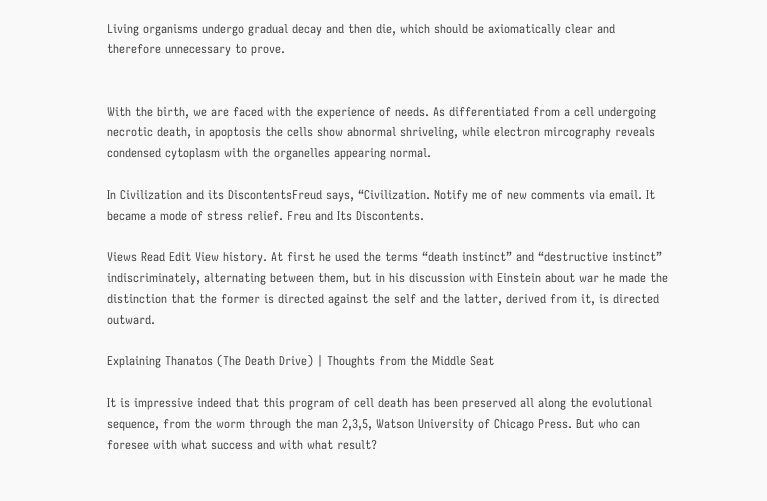Living organisms undergo gradual decay and then die, which should be axiomatically clear and therefore unnecessary to prove.


With the birth, we are faced with the experience of needs. As differentiated from a cell undergoing necrotic death, in apoptosis the cells show abnormal shriveling, while electron mircography reveals condensed cytoplasm with the organelles appearing normal.

In Civilization and its DiscontentsFreud says, “Civilization. Notify me of new comments via email. It became a mode of stress relief. Freu and Its Discontents.

Views Read Edit View history. At first he used the terms “death instinct” and “destructive instinct” indiscriminately, alternating between them, but in his discussion with Einstein about war he made the distinction that the former is directed against the self and the latter, derived from it, is directed outward.

Explaining Thanatos (The Death Drive) | Thoughts from the Middle Seat

It is impressive indeed that this program of cell death has been preserved all along the evolutional sequence, from the worm through the man 2,3,5, Watson University of Chicago Press. But who can foresee with what success and with what result?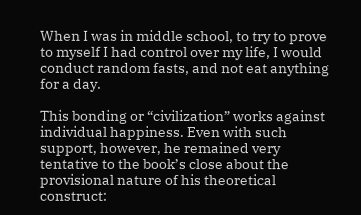When I was in middle school, to try to prove to myself I had control over my life, I would conduct random fasts, and not eat anything for a day.

This bonding or “civilization” works against individual happiness. Even with such support, however, he remained very tentative to the book’s close about the provisional nature of his theoretical construct: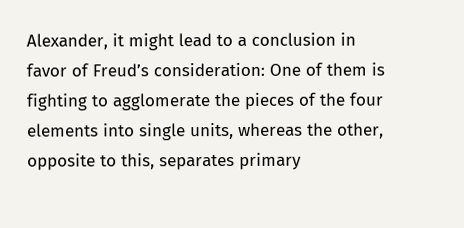Alexander, it might lead to a conclusion in favor of Freud’s consideration: One of them is fighting to agglomerate the pieces of the four elements into single units, whereas the other, opposite to this, separates primary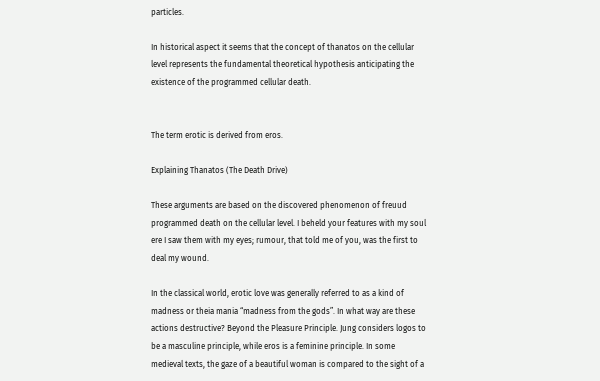particles.

In historical aspect it seems that the concept of thanatos on the cellular level represents the fundamental theoretical hypothesis anticipating the existence of the programmed cellular death.


The term erotic is derived from eros.

Explaining Thanatos (The Death Drive)

These arguments are based on the discovered phenomenon of freuud programmed death on the cellular level. I beheld your features with my soul ere I saw them with my eyes; rumour, that told me of you, was the first to deal my wound.

In the classical world, erotic love was generally referred to as a kind of madness or theia mania “madness from the gods”. In what way are these actions destructive? Beyond the Pleasure Principle. Jung considers logos to be a masculine principle, while eros is a feminine principle. In some medieval texts, the gaze of a beautiful woman is compared to the sight of a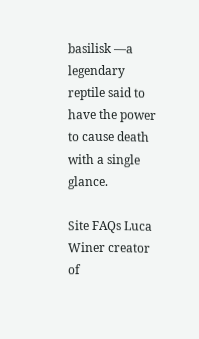basilisk —a legendary reptile said to have the power to cause death with a single glance.

Site FAQs Luca Winer creator of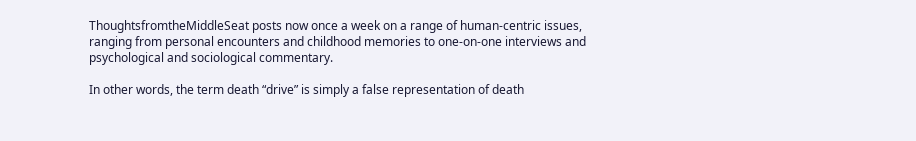ThoughtsfromtheMiddleSeat posts now once a week on a range of human-centric issues, ranging from personal encounters and childhood memories to one-on-one interviews and psychological and sociological commentary.

In other words, the term death “drive” is simply a false representation of death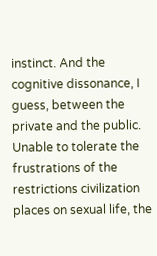instinct. And the cognitive dissonance, I guess, between the private and the public. Unable to tolerate the frustrations of the restrictions civilization places on sexual life, the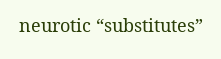neurotic “substitutes”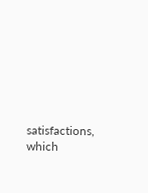satisfactions, which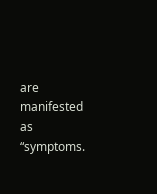are manifested as “symptoms.